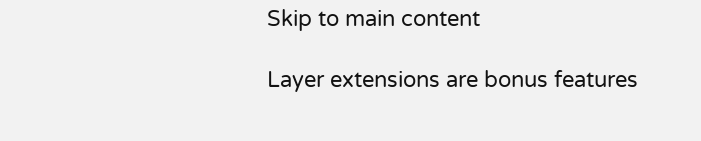Skip to main content

Layer extensions are bonus features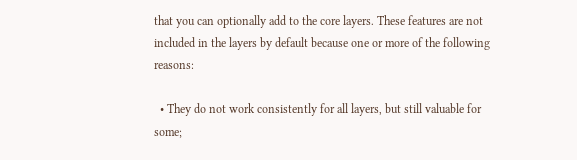that you can optionally add to the core layers. These features are not included in the layers by default because one or more of the following reasons:

  • They do not work consistently for all layers, but still valuable for some;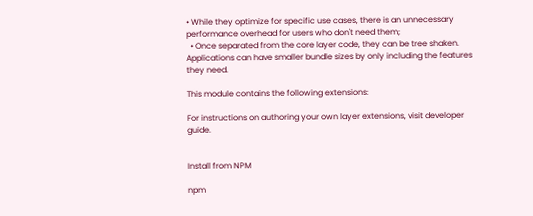• While they optimize for specific use cases, there is an unnecessary performance overhead for users who don't need them;
  • Once separated from the core layer code, they can be tree shaken. Applications can have smaller bundle sizes by only including the features they need.

This module contains the following extensions:

For instructions on authoring your own layer extensions, visit developer guide.


Install from NPM

npm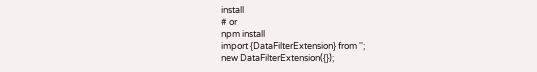install
# or
npm install
import {DataFilterExtension} from '';
new DataFilterExtension({});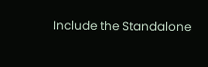Include the Standalone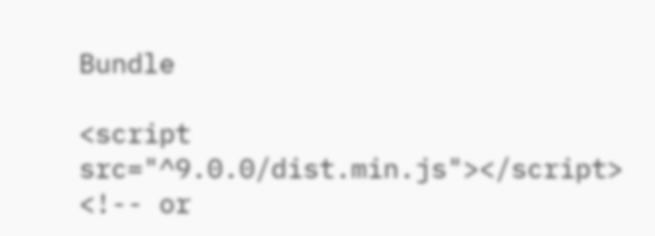Bundle

<script src="^9.0.0/dist.min.js"></script>
<!-- or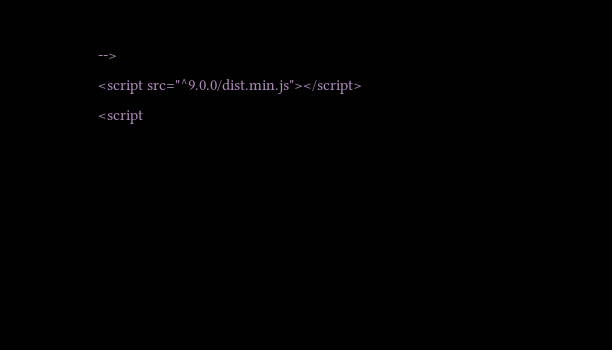-->
<script src="^9.0.0/dist.min.js"></script>
<script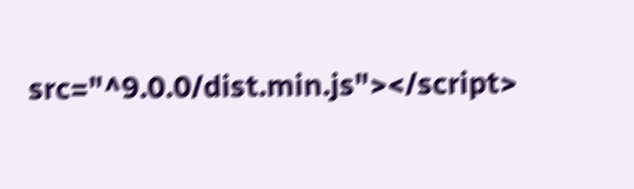src="^9.0.0/dist.min.js"></script>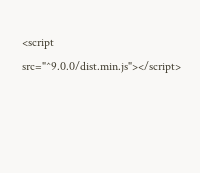<script src="^9.0.0/dist.min.js"></script>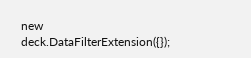new deck.DataFilterExtension({});